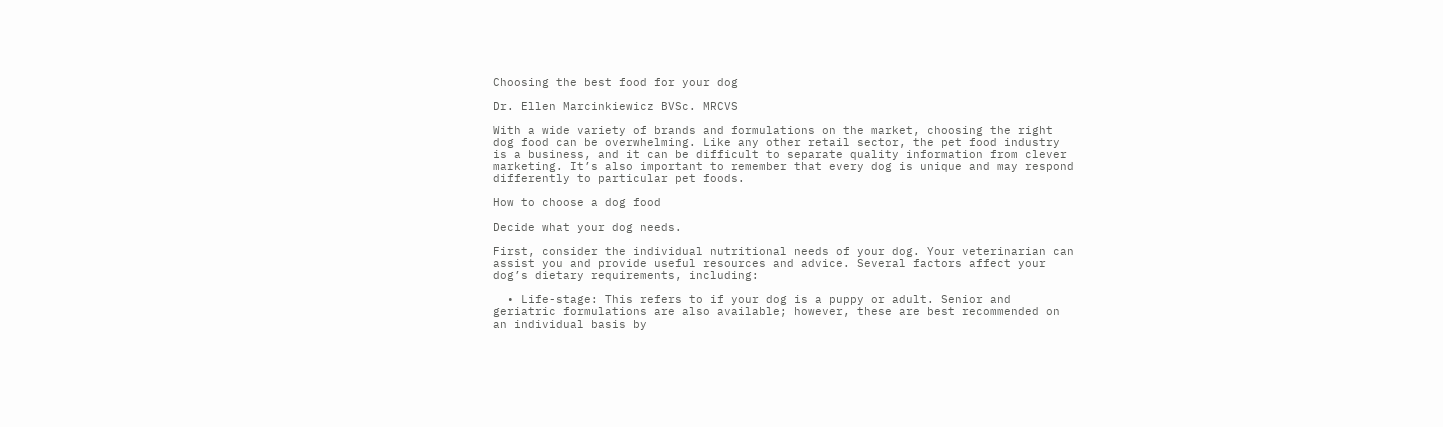Choosing the best food for your dog

Dr. Ellen Marcinkiewicz BVSc. MRCVS

With a wide variety of brands and formulations on the market, choosing the right dog food can be overwhelming. Like any other retail sector, the pet food industry is a business, and it can be difficult to separate quality information from clever marketing. It’s also important to remember that every dog is unique and may respond differently to particular pet foods.

How to choose a dog food

Decide what your dog needs.

First, consider the individual nutritional needs of your dog. Your veterinarian can assist you and provide useful resources and advice. Several factors affect your dog’s dietary requirements, including:

  • Life-stage: This refers to if your dog is a puppy or adult. Senior and geriatric formulations are also available; however, these are best recommended on an individual basis by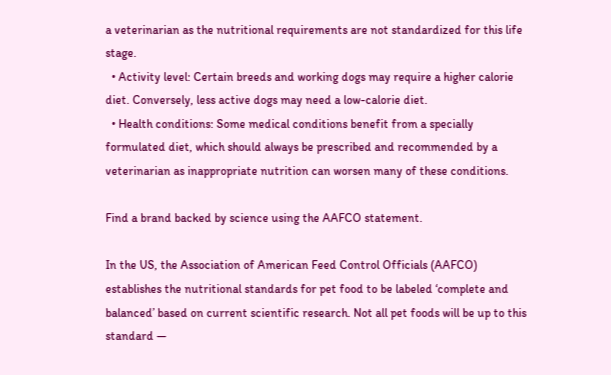a veterinarian as the nutritional requirements are not standardized for this life stage.
  • Activity level: Certain breeds and working dogs may require a higher calorie diet. Conversely, less active dogs may need a low-calorie diet.
  • Health conditions: Some medical conditions benefit from a specially formulated diet, which should always be prescribed and recommended by a veterinarian as inappropriate nutrition can worsen many of these conditions.

Find a brand backed by science using the AAFCO statement.

In the US, the Association of American Feed Control Officials (AAFCO) establishes the nutritional standards for pet food to be labeled ‘complete and balanced’ based on current scientific research. Not all pet foods will be up to this standard —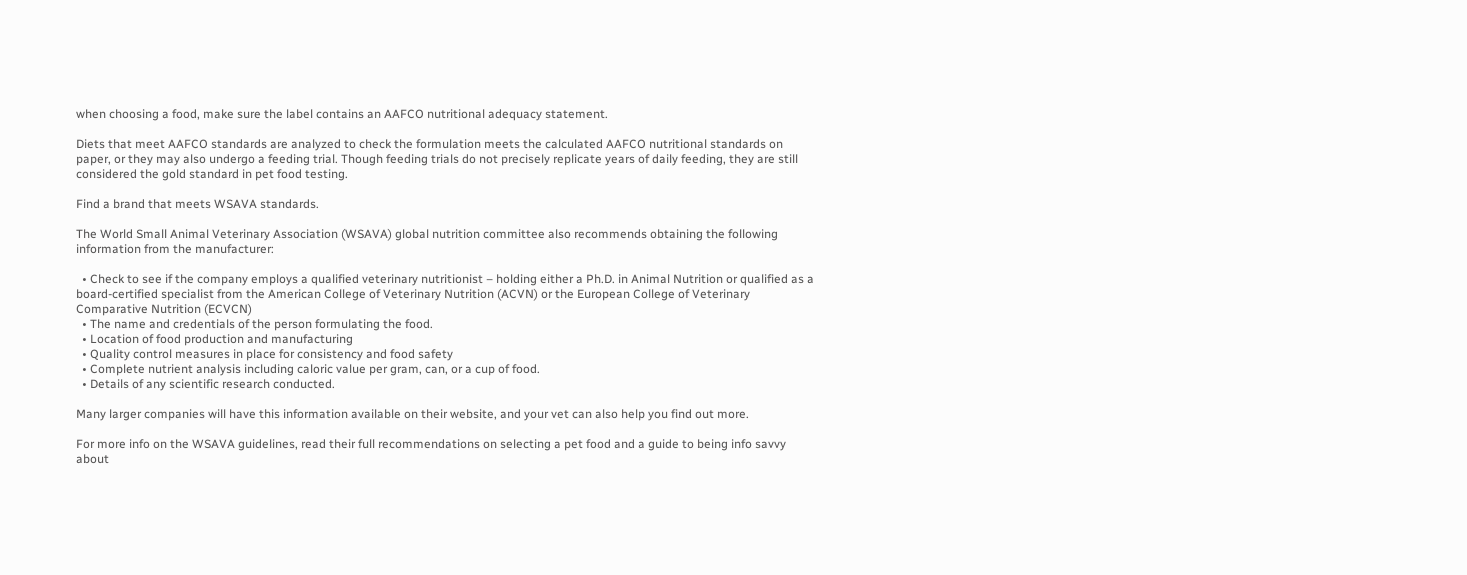when choosing a food, make sure the label contains an AAFCO nutritional adequacy statement.

Diets that meet AAFCO standards are analyzed to check the formulation meets the calculated AAFCO nutritional standards on paper, or they may also undergo a feeding trial. Though feeding trials do not precisely replicate years of daily feeding, they are still considered the gold standard in pet food testing.

Find a brand that meets WSAVA standards.

The World Small Animal Veterinary Association (WSAVA) global nutrition committee also recommends obtaining the following information from the manufacturer:

  • Check to see if the company employs a qualified veterinary nutritionist – holding either a Ph.D. in Animal Nutrition or qualified as a board-certified specialist from the American College of Veterinary Nutrition (ACVN) or the European College of Veterinary Comparative Nutrition (ECVCN)
  • The name and credentials of the person formulating the food.
  • Location of food production and manufacturing
  • Quality control measures in place for consistency and food safety
  • Complete nutrient analysis including caloric value per gram, can, or a cup of food.
  • Details of any scientific research conducted.

Many larger companies will have this information available on their website, and your vet can also help you find out more.

For more info on the WSAVA guidelines, read their full recommendations on selecting a pet food and a guide to being info savvy about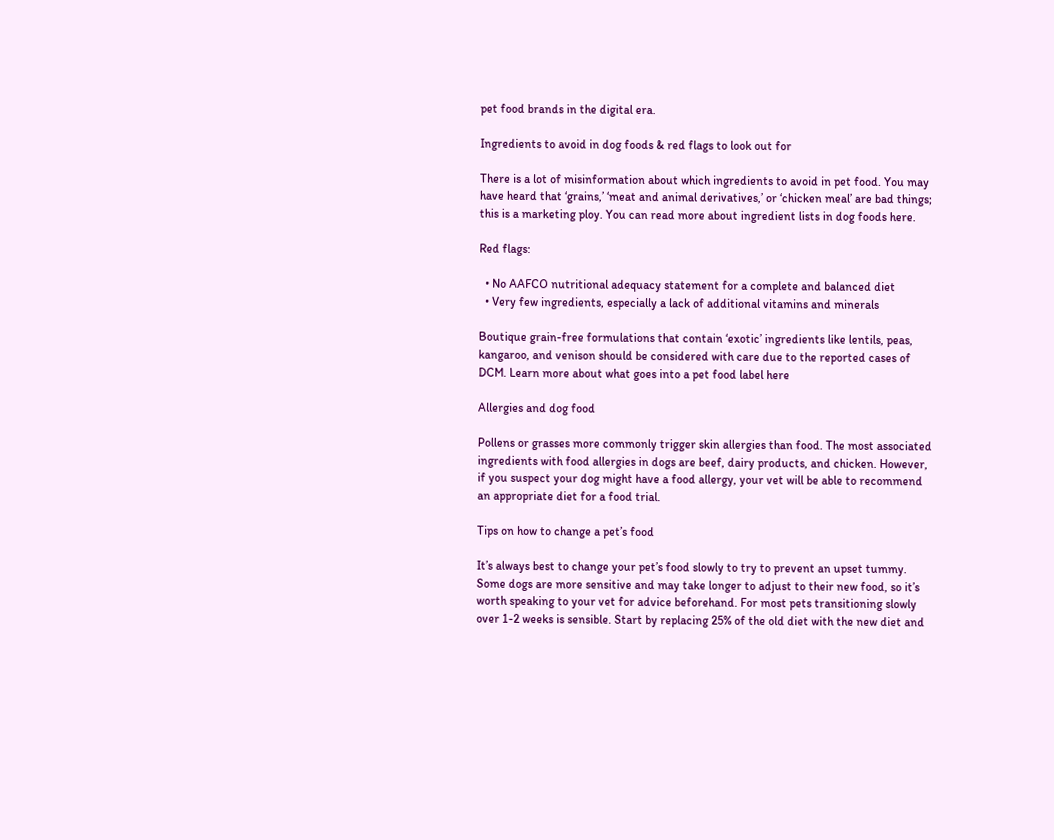pet food brands in the digital era.

Ingredients to avoid in dog foods & red flags to look out for

There is a lot of misinformation about which ingredients to avoid in pet food. You may have heard that ‘grains,’ ‘meat and animal derivatives,’ or ‘chicken meal’ are bad things; this is a marketing ploy. You can read more about ingredient lists in dog foods here.

Red flags:

  • No AAFCO nutritional adequacy statement for a complete and balanced diet
  • Very few ingredients, especially a lack of additional vitamins and minerals

Boutique grain-free formulations that contain ‘exotic’ ingredients like lentils, peas, kangaroo, and venison should be considered with care due to the reported cases of DCM. Learn more about what goes into a pet food label here

Allergies and dog food

Pollens or grasses more commonly trigger skin allergies than food. The most associated ingredients with food allergies in dogs are beef, dairy products, and chicken. However, if you suspect your dog might have a food allergy, your vet will be able to recommend an appropriate diet for a food trial.

Tips on how to change a pet’s food

It’s always best to change your pet’s food slowly to try to prevent an upset tummy. Some dogs are more sensitive and may take longer to adjust to their new food, so it’s worth speaking to your vet for advice beforehand. For most pets transitioning slowly over 1-2 weeks is sensible. Start by replacing 25% of the old diet with the new diet and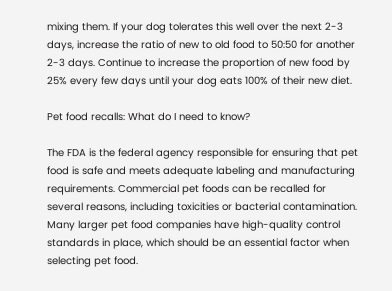mixing them. If your dog tolerates this well over the next 2-3 days, increase the ratio of new to old food to 50:50 for another 2-3 days. Continue to increase the proportion of new food by 25% every few days until your dog eats 100% of their new diet.

Pet food recalls: What do I need to know?

The FDA is the federal agency responsible for ensuring that pet food is safe and meets adequate labeling and manufacturing requirements. Commercial pet foods can be recalled for several reasons, including toxicities or bacterial contamination. Many larger pet food companies have high-quality control standards in place, which should be an essential factor when selecting pet food.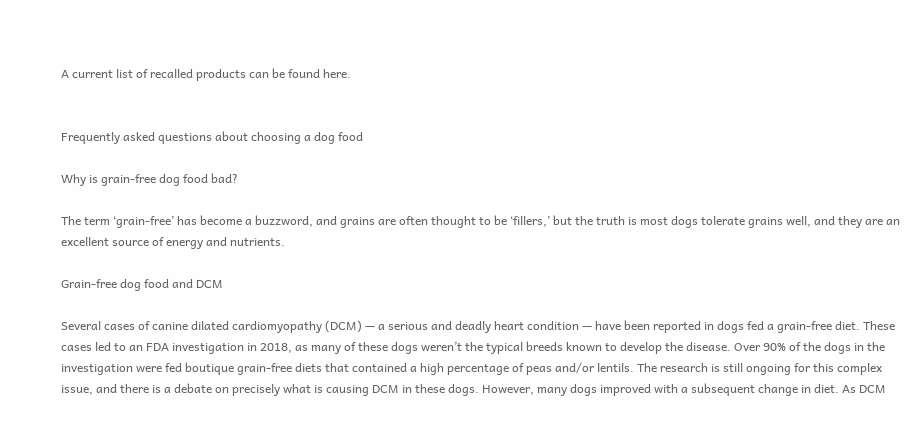A current list of recalled products can be found here.


Frequently asked questions about choosing a dog food

Why is grain-free dog food bad?

The term ‘grain-free’ has become a buzzword, and grains are often thought to be ‘fillers,’ but the truth is most dogs tolerate grains well, and they are an excellent source of energy and nutrients.

Grain-free dog food and DCM

Several cases of canine dilated cardiomyopathy (DCM) — a serious and deadly heart condition — have been reported in dogs fed a grain-free diet. These cases led to an FDA investigation in 2018, as many of these dogs weren’t the typical breeds known to develop the disease. Over 90% of the dogs in the investigation were fed boutique grain-free diets that contained a high percentage of peas and/or lentils. The research is still ongoing for this complex issue, and there is a debate on precisely what is causing DCM in these dogs. However, many dogs improved with a subsequent change in diet. As DCM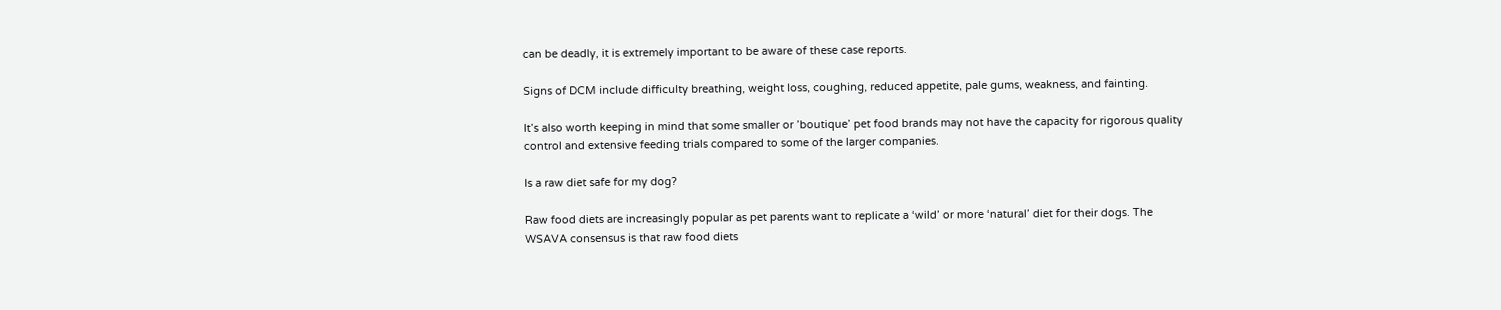can be deadly, it is extremely important to be aware of these case reports.

Signs of DCM include difficulty breathing, weight loss, coughing, reduced appetite, pale gums, weakness, and fainting.

It’s also worth keeping in mind that some smaller or ’boutique’ pet food brands may not have the capacity for rigorous quality control and extensive feeding trials compared to some of the larger companies.

Is a raw diet safe for my dog?

Raw food diets are increasingly popular as pet parents want to replicate a ‘wild’ or more ‘natural’ diet for their dogs. The WSAVA consensus is that raw food diets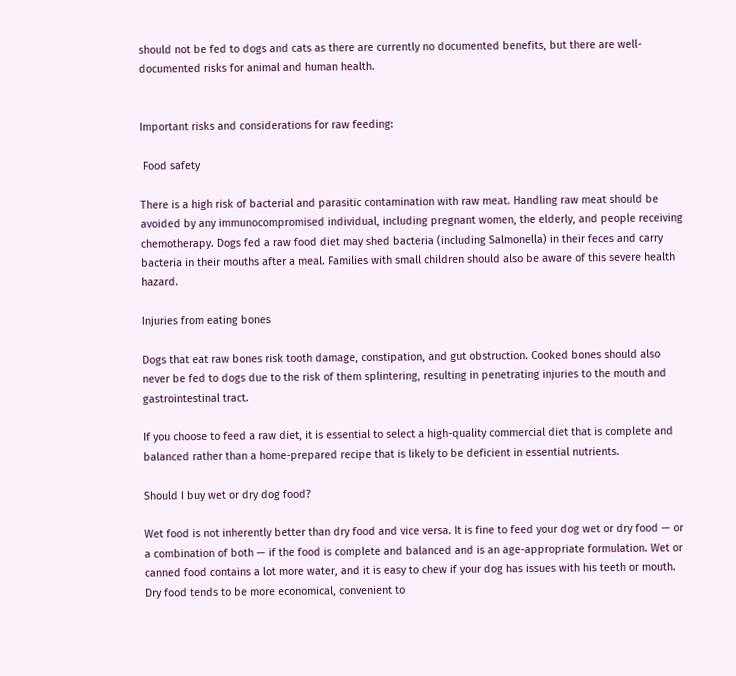should not be fed to dogs and cats as there are currently no documented benefits, but there are well-documented risks for animal and human health.


Important risks and considerations for raw feeding:

 Food safety

There is a high risk of bacterial and parasitic contamination with raw meat. Handling raw meat should be avoided by any immunocompromised individual, including pregnant women, the elderly, and people receiving chemotherapy. Dogs fed a raw food diet may shed bacteria (including Salmonella) in their feces and carry bacteria in their mouths after a meal. Families with small children should also be aware of this severe health hazard.

Injuries from eating bones

Dogs that eat raw bones risk tooth damage, constipation, and gut obstruction. Cooked bones should also never be fed to dogs due to the risk of them splintering, resulting in penetrating injuries to the mouth and gastrointestinal tract.

If you choose to feed a raw diet, it is essential to select a high-quality commercial diet that is complete and balanced rather than a home-prepared recipe that is likely to be deficient in essential nutrients.

Should I buy wet or dry dog food?

Wet food is not inherently better than dry food and vice versa. It is fine to feed your dog wet or dry food — or a combination of both — if the food is complete and balanced and is an age-appropriate formulation. Wet or canned food contains a lot more water, and it is easy to chew if your dog has issues with his teeth or mouth. Dry food tends to be more economical, convenient to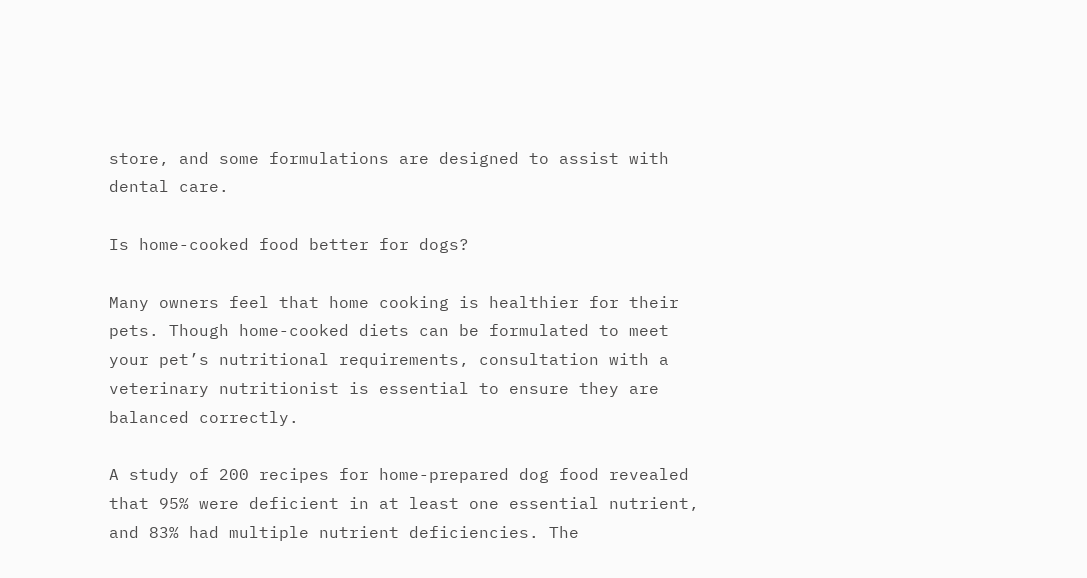store, and some formulations are designed to assist with dental care.

Is home-cooked food better for dogs?

Many owners feel that home cooking is healthier for their pets. Though home-cooked diets can be formulated to meet your pet’s nutritional requirements, consultation with a veterinary nutritionist is essential to ensure they are balanced correctly.

A study of 200 recipes for home-prepared dog food revealed that 95% were deficient in at least one essential nutrient, and 83% had multiple nutrient deficiencies. The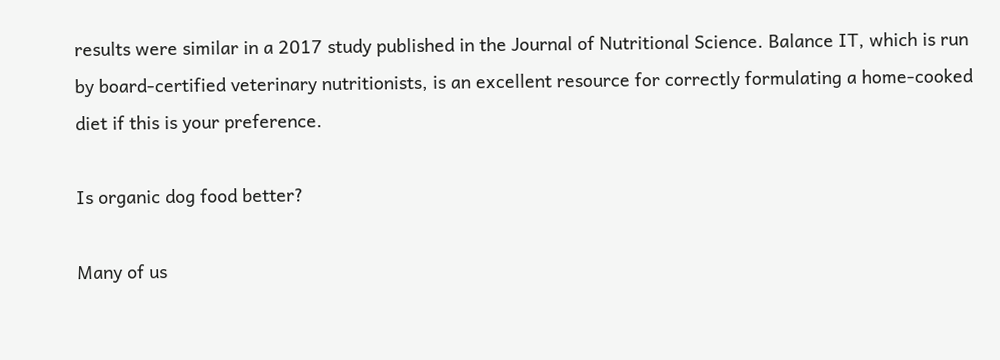results were similar in a 2017 study published in the Journal of Nutritional Science. Balance IT, which is run by board-certified veterinary nutritionists, is an excellent resource for correctly formulating a home-cooked diet if this is your preference.

Is organic dog food better?

Many of us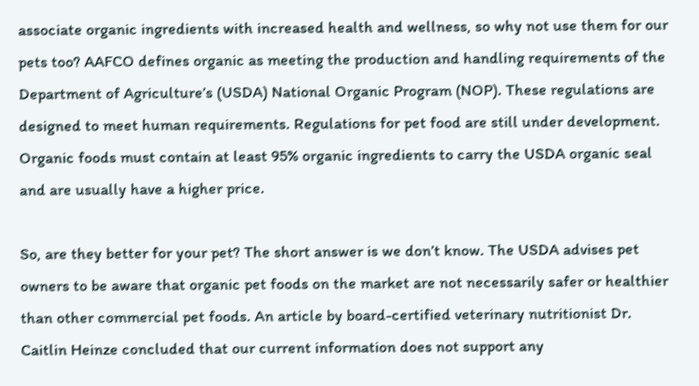associate organic ingredients with increased health and wellness, so why not use them for our pets too? AAFCO defines organic as meeting the production and handling requirements of the Department of Agriculture’s (USDA) National Organic Program (NOP). These regulations are designed to meet human requirements. Regulations for pet food are still under development. Organic foods must contain at least 95% organic ingredients to carry the USDA organic seal and are usually have a higher price.

So, are they better for your pet? The short answer is we don’t know. The USDA advises pet owners to be aware that organic pet foods on the market are not necessarily safer or healthier than other commercial pet foods. An article by board-certified veterinary nutritionist Dr. Caitlin Heinze concluded that our current information does not support any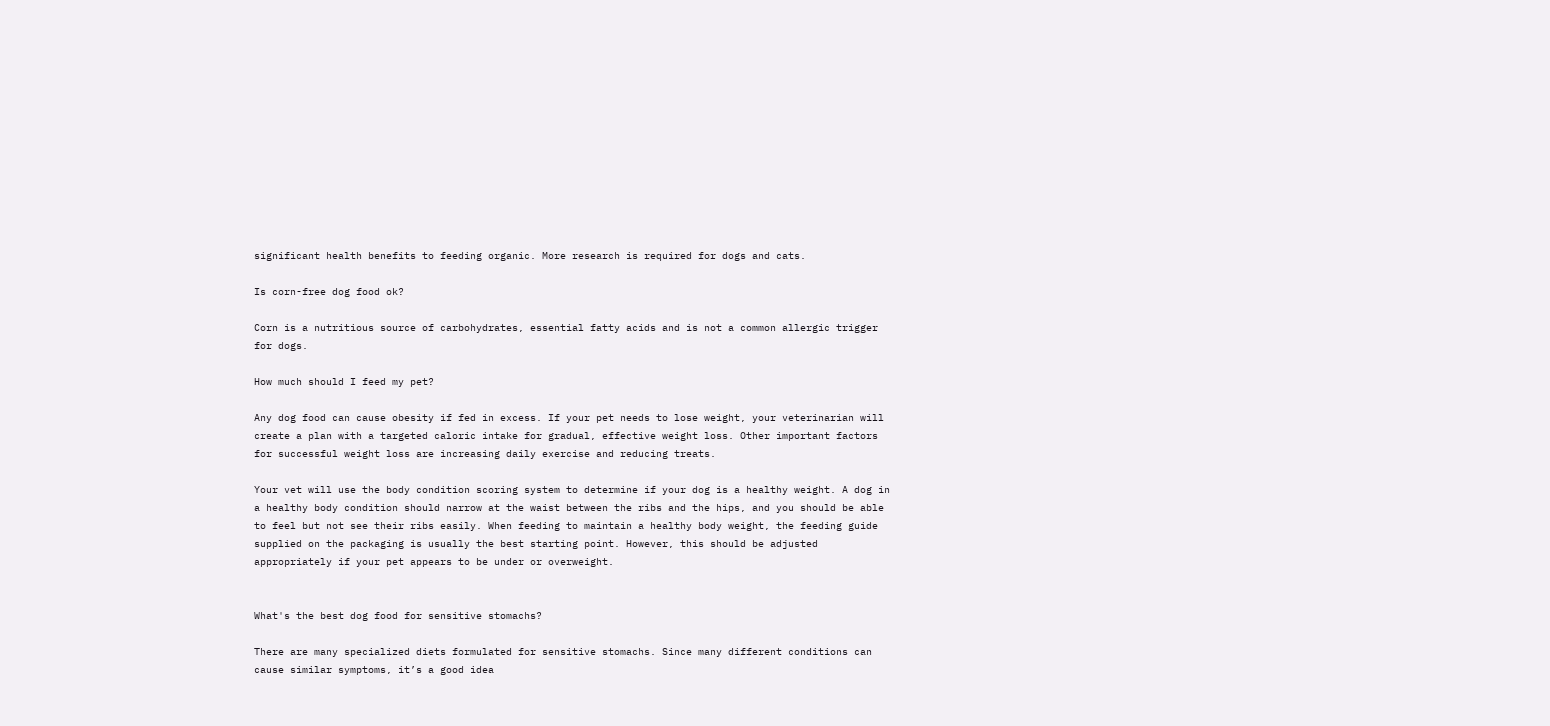significant health benefits to feeding organic. More research is required for dogs and cats.

Is corn-free dog food ok?

Corn is a nutritious source of carbohydrates, essential fatty acids and is not a common allergic trigger for dogs.

How much should I feed my pet?

Any dog food can cause obesity if fed in excess. If your pet needs to lose weight, your veterinarian will create a plan with a targeted caloric intake for gradual, effective weight loss. Other important factors for successful weight loss are increasing daily exercise and reducing treats.

Your vet will use the body condition scoring system to determine if your dog is a healthy weight. A dog in a healthy body condition should narrow at the waist between the ribs and the hips, and you should be able to feel but not see their ribs easily. When feeding to maintain a healthy body weight, the feeding guide supplied on the packaging is usually the best starting point. However, this should be adjusted appropriately if your pet appears to be under or overweight.


What's the best dog food for sensitive stomachs?

There are many specialized diets formulated for sensitive stomachs. Since many different conditions can cause similar symptoms, it’s a good idea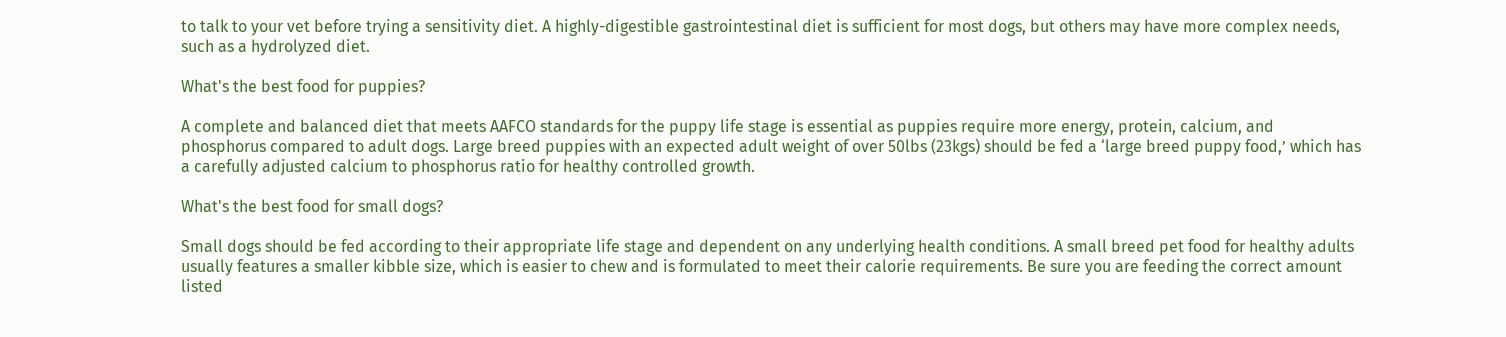to talk to your vet before trying a sensitivity diet. A highly-digestible gastrointestinal diet is sufficient for most dogs, but others may have more complex needs, such as a hydrolyzed diet.

What's the best food for puppies?

A complete and balanced diet that meets AAFCO standards for the puppy life stage is essential as puppies require more energy, protein, calcium, and phosphorus compared to adult dogs. Large breed puppies with an expected adult weight of over 50lbs (23kgs) should be fed a ‘large breed puppy food,’ which has a carefully adjusted calcium to phosphorus ratio for healthy controlled growth.

What's the best food for small dogs?

Small dogs should be fed according to their appropriate life stage and dependent on any underlying health conditions. A small breed pet food for healthy adults usually features a smaller kibble size, which is easier to chew and is formulated to meet their calorie requirements. Be sure you are feeding the correct amount listed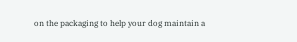on the packaging to help your dog maintain a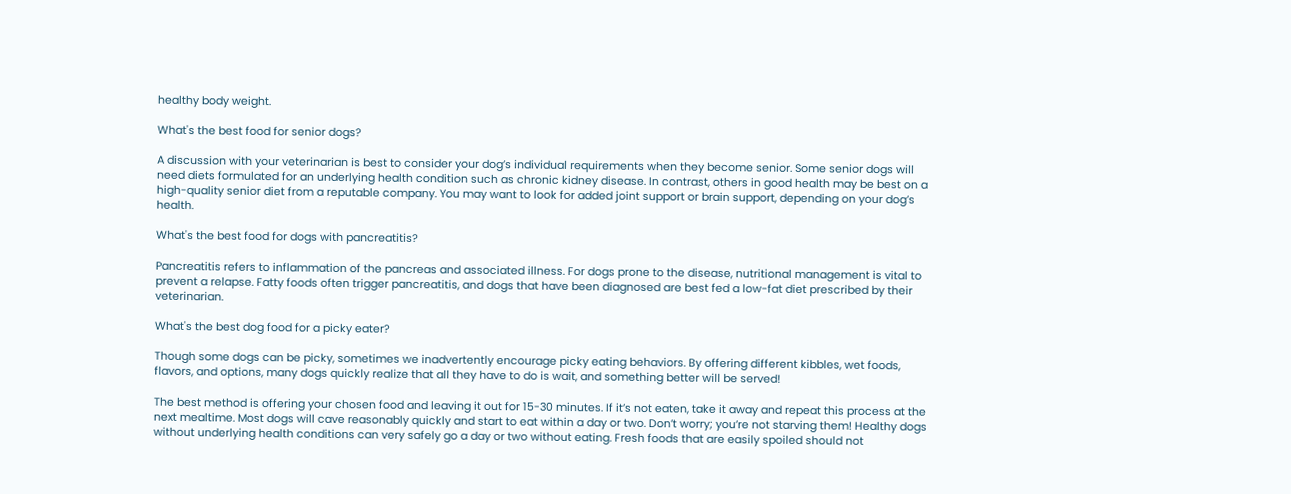healthy body weight.

What's the best food for senior dogs?

A discussion with your veterinarian is best to consider your dog’s individual requirements when they become senior. Some senior dogs will need diets formulated for an underlying health condition such as chronic kidney disease. In contrast, others in good health may be best on a high-quality senior diet from a reputable company. You may want to look for added joint support or brain support, depending on your dog’s health.

What's the best food for dogs with pancreatitis?

Pancreatitis refers to inflammation of the pancreas and associated illness. For dogs prone to the disease, nutritional management is vital to prevent a relapse. Fatty foods often trigger pancreatitis, and dogs that have been diagnosed are best fed a low-fat diet prescribed by their veterinarian.

What's the best dog food for a picky eater?

Though some dogs can be picky, sometimes we inadvertently encourage picky eating behaviors. By offering different kibbles, wet foods, flavors, and options, many dogs quickly realize that all they have to do is wait, and something better will be served!

The best method is offering your chosen food and leaving it out for 15-30 minutes. If it’s not eaten, take it away and repeat this process at the next mealtime. Most dogs will cave reasonably quickly and start to eat within a day or two. Don’t worry; you’re not starving them! Healthy dogs without underlying health conditions can very safely go a day or two without eating. Fresh foods that are easily spoiled should not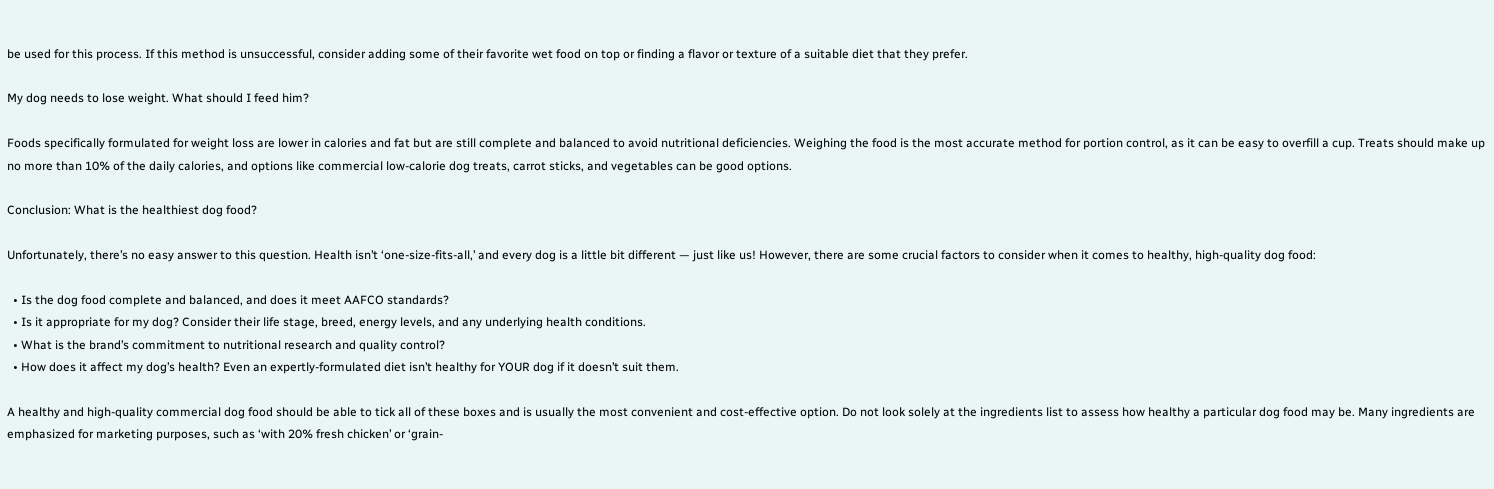be used for this process. If this method is unsuccessful, consider adding some of their favorite wet food on top or finding a flavor or texture of a suitable diet that they prefer.

My dog needs to lose weight. What should I feed him?

Foods specifically formulated for weight loss are lower in calories and fat but are still complete and balanced to avoid nutritional deficiencies. Weighing the food is the most accurate method for portion control, as it can be easy to overfill a cup. Treats should make up no more than 10% of the daily calories, and options like commercial low-calorie dog treats, carrot sticks, and vegetables can be good options.

Conclusion: What is the healthiest dog food?

Unfortunately, there’s no easy answer to this question. Health isn’t ‘one-size-fits-all,’ and every dog is a little bit different — just like us! However, there are some crucial factors to consider when it comes to healthy, high-quality dog food:

  • Is the dog food complete and balanced, and does it meet AAFCO standards?
  • Is it appropriate for my dog? Consider their life stage, breed, energy levels, and any underlying health conditions.
  • What is the brand’s commitment to nutritional research and quality control?
  • How does it affect my dog’s health? Even an expertly-formulated diet isn’t healthy for YOUR dog if it doesn’t suit them.

A healthy and high-quality commercial dog food should be able to tick all of these boxes and is usually the most convenient and cost-effective option. Do not look solely at the ingredients list to assess how healthy a particular dog food may be. Many ingredients are emphasized for marketing purposes, such as ‘with 20% fresh chicken’ or ‘grain-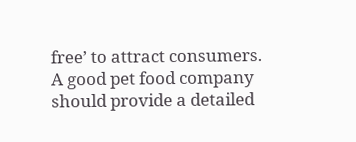free’ to attract consumers. A good pet food company should provide a detailed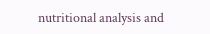nutritional analysis and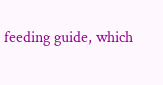feeding guide, which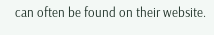can often be found on their website.